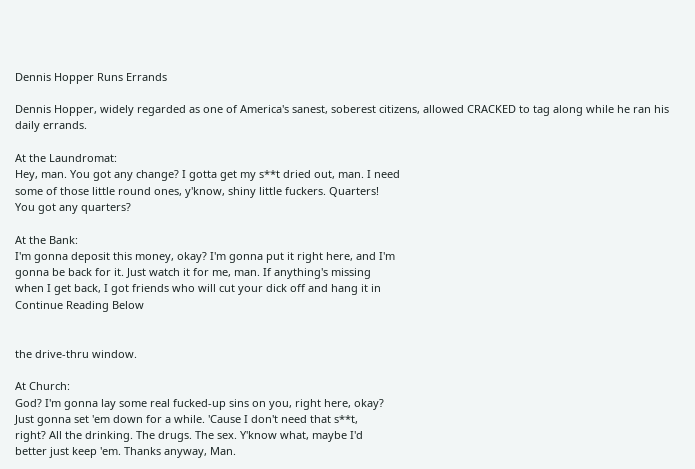Dennis Hopper Runs Errands

Dennis Hopper, widely regarded as one of America's sanest, soberest citizens, allowed CRACKED to tag along while he ran his daily errands.

At the Laundromat:
Hey, man. You got any change? I gotta get my s**t dried out, man. I need
some of those little round ones, y'know, shiny little fuckers. Quarters!
You got any quarters?

At the Bank:
I'm gonna deposit this money, okay? I'm gonna put it right here, and I'm
gonna be back for it. Just watch it for me, man. If anything's missing
when I get back, I got friends who will cut your dick off and hang it in
Continue Reading Below


the drive-thru window.

At Church:
God? I'm gonna lay some real fucked-up sins on you, right here, okay?
Just gonna set 'em down for a while. 'Cause I don't need that s**t,
right? All the drinking. The drugs. The sex. Y'know what, maybe I'd
better just keep 'em. Thanks anyway, Man.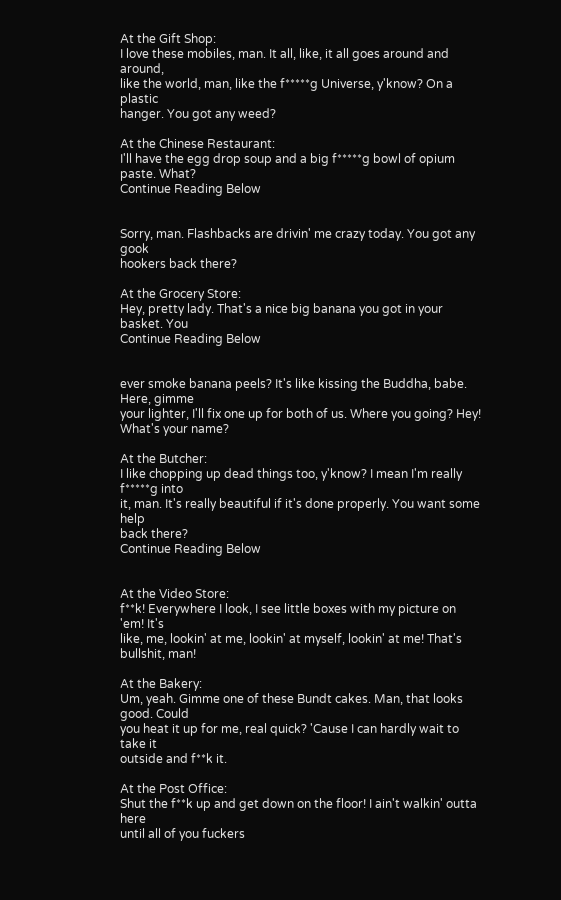At the Gift Shop:
I love these mobiles, man. It all, like, it all goes around and around,
like the world, man, like the f*****g Universe, y'know? On a plastic
hanger. You got any weed?

At the Chinese Restaurant:
I'll have the egg drop soup and a big f*****g bowl of opium paste. What?
Continue Reading Below


Sorry, man. Flashbacks are drivin' me crazy today. You got any gook
hookers back there?

At the Grocery Store:
Hey, pretty lady. That's a nice big banana you got in your basket. You
Continue Reading Below


ever smoke banana peels? It's like kissing the Buddha, babe. Here, gimme
your lighter, I'll fix one up for both of us. Where you going? Hey!
What's your name?

At the Butcher:
I like chopping up dead things too, y'know? I mean I'm really f*****g into
it, man. It's really beautiful if it's done properly. You want some help
back there?
Continue Reading Below


At the Video Store:
f**k! Everywhere I look, I see little boxes with my picture on 'em! It's
like, me, lookin' at me, lookin' at myself, lookin' at me! That's
bullshit, man!

At the Bakery:
Um, yeah. Gimme one of these Bundt cakes. Man, that looks good. Could
you heat it up for me, real quick? 'Cause I can hardly wait to take it
outside and f**k it.

At the Post Office:
Shut the f**k up and get down on the floor! I ain't walkin' outta here
until all of you fuckers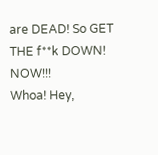are DEAD! So GET THE f**k DOWN! NOW!!!
Whoa! Hey,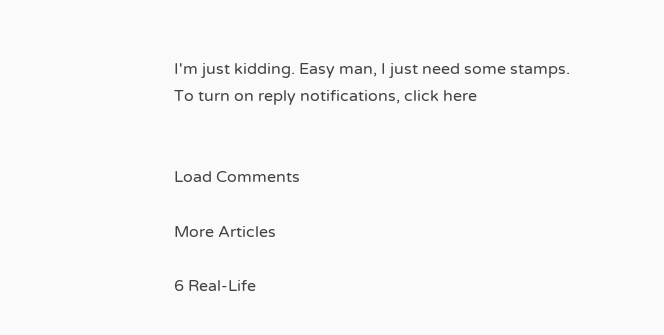I'm just kidding. Easy man, I just need some stamps.
To turn on reply notifications, click here


Load Comments

More Articles

6 Real-Life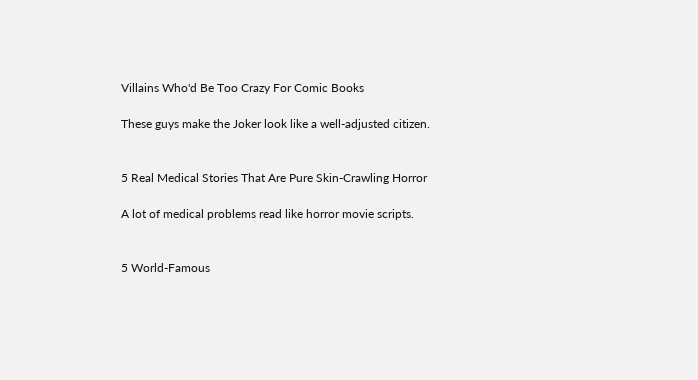Villains Who'd Be Too Crazy For Comic Books

These guys make the Joker look like a well-adjusted citizen.


5 Real Medical Stories That Are Pure Skin-Crawling Horror

A lot of medical problems read like horror movie scripts.


5 World-Famous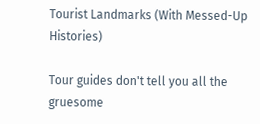Tourist Landmarks (With Messed-Up Histories)

Tour guides don't tell you all the gruesome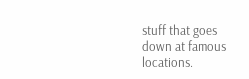stuff that goes down at famous locations.